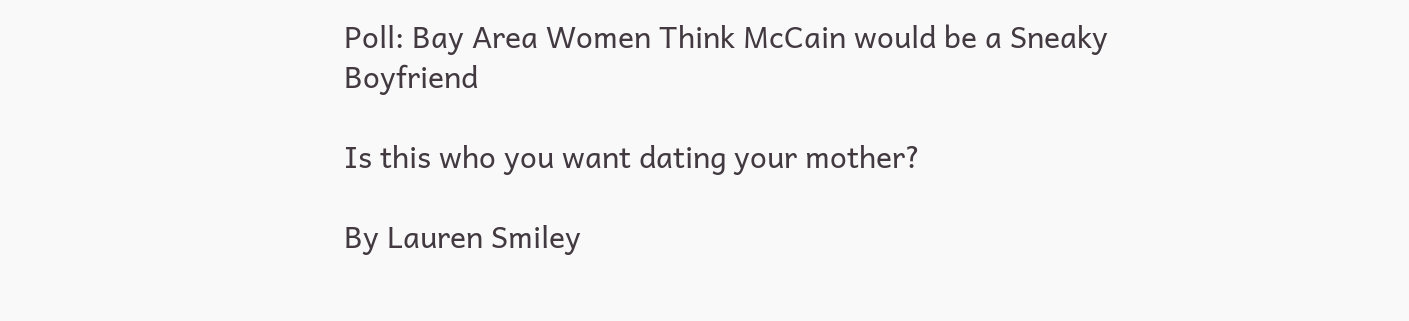Poll: Bay Area Women Think McCain would be a Sneaky Boyfriend

Is this who you want dating your mother?

By Lauren Smiley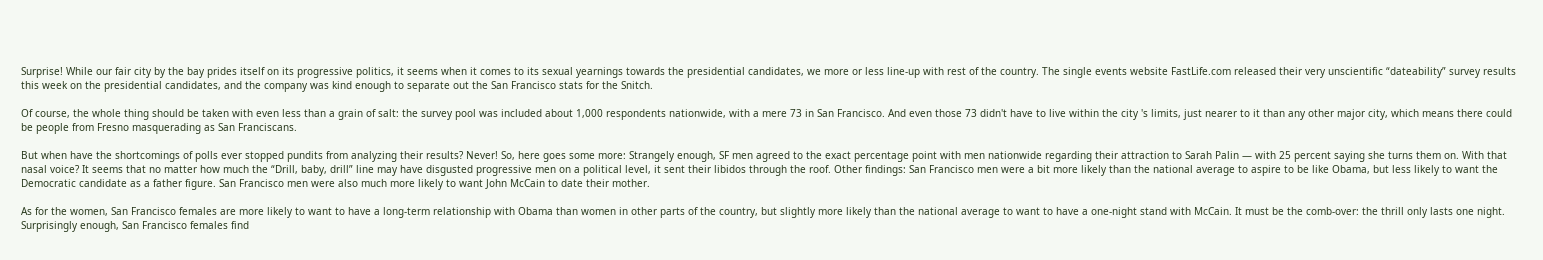Surprise! While our fair city by the bay prides itself on its progressive politics, it seems when it comes to its sexual yearnings towards the presidential candidates, we more or less line-up with rest of the country. The single events website FastLife.com released their very unscientific “dateability” survey results this week on the presidential candidates, and the company was kind enough to separate out the San Francisco stats for the Snitch.

Of course, the whole thing should be taken with even less than a grain of salt: the survey pool was included about 1,000 respondents nationwide, with a mere 73 in San Francisco. And even those 73 didn't have to live within the city 's limits, just nearer to it than any other major city, which means there could be people from Fresno masquerading as San Franciscans.

But when have the shortcomings of polls ever stopped pundits from analyzing their results? Never! So, here goes some more: Strangely enough, SF men agreed to the exact percentage point with men nationwide regarding their attraction to Sarah Palin — with 25 percent saying she turns them on. With that nasal voice? It seems that no matter how much the “Drill, baby, drill” line may have disgusted progressive men on a political level, it sent their libidos through the roof. Other findings: San Francisco men were a bit more likely than the national average to aspire to be like Obama, but less likely to want the Democratic candidate as a father figure. San Francisco men were also much more likely to want John McCain to date their mother.

As for the women, San Francisco females are more likely to want to have a long-term relationship with Obama than women in other parts of the country, but slightly more likely than the national average to want to have a one-night stand with McCain. It must be the comb-over: the thrill only lasts one night. Surprisingly enough, San Francisco females find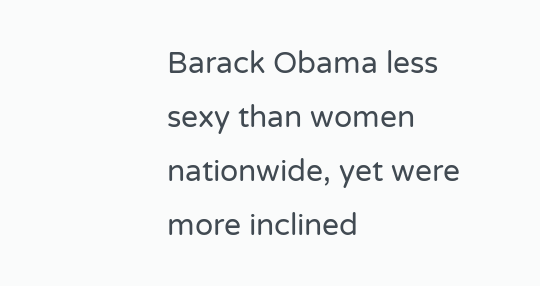Barack Obama less sexy than women nationwide, yet were more inclined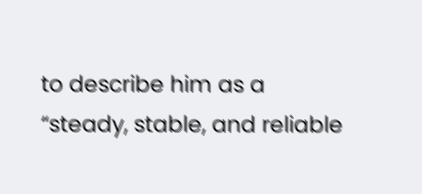to describe him as a “steady, stable, and reliable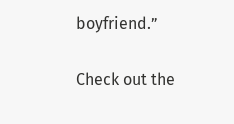boyfriend.”

Check out the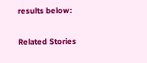results below:

Related Stories